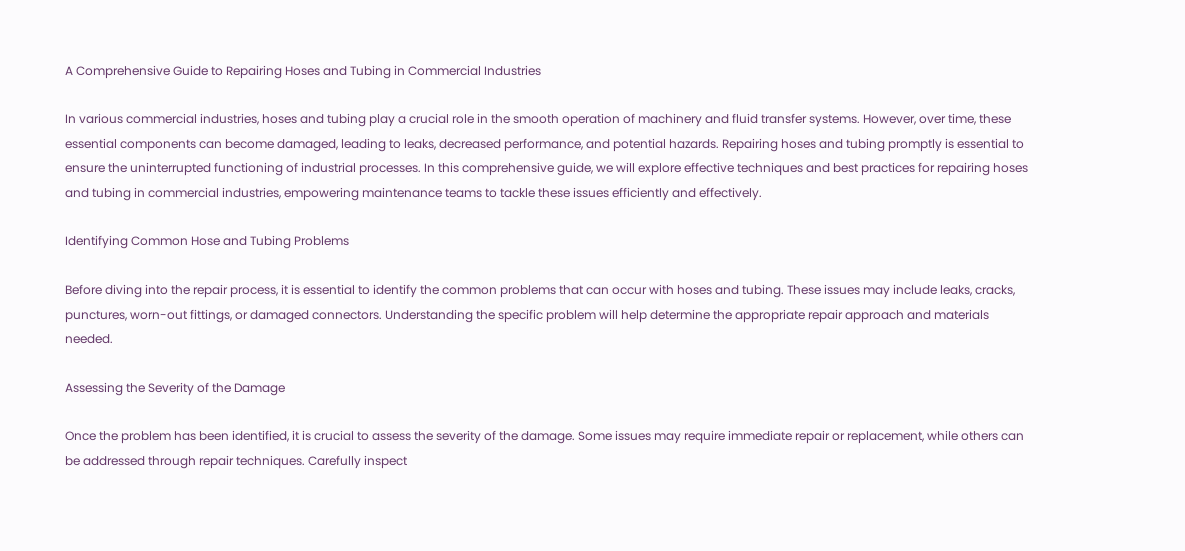A Comprehensive Guide to Repairing Hoses and Tubing in Commercial Industries

In various commercial industries, hoses and tubing play a crucial role in the smooth operation of machinery and fluid transfer systems. However, over time, these essential components can become damaged, leading to leaks, decreased performance, and potential hazards. Repairing hoses and tubing promptly is essential to ensure the uninterrupted functioning of industrial processes. In this comprehensive guide, we will explore effective techniques and best practices for repairing hoses and tubing in commercial industries, empowering maintenance teams to tackle these issues efficiently and effectively.

Identifying Common Hose and Tubing Problems

Before diving into the repair process, it is essential to identify the common problems that can occur with hoses and tubing. These issues may include leaks, cracks, punctures, worn-out fittings, or damaged connectors. Understanding the specific problem will help determine the appropriate repair approach and materials needed.

Assessing the Severity of the Damage

Once the problem has been identified, it is crucial to assess the severity of the damage. Some issues may require immediate repair or replacement, while others can be addressed through repair techniques. Carefully inspect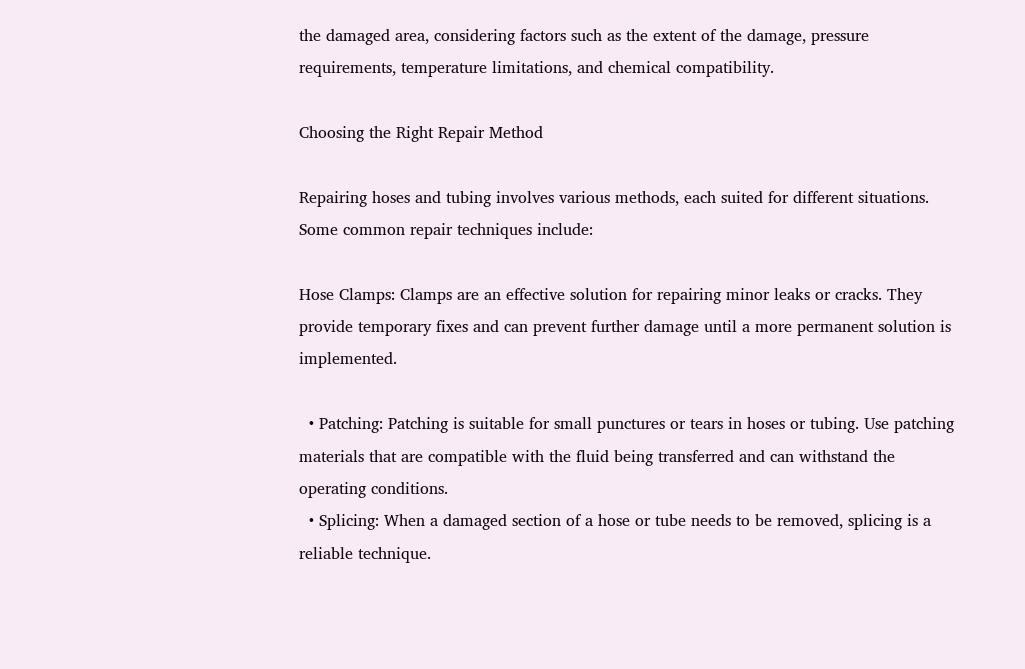the damaged area, considering factors such as the extent of the damage, pressure requirements, temperature limitations, and chemical compatibility.

Choosing the Right Repair Method

Repairing hoses and tubing involves various methods, each suited for different situations. Some common repair techniques include:

Hose Clamps: Clamps are an effective solution for repairing minor leaks or cracks. They provide temporary fixes and can prevent further damage until a more permanent solution is implemented.

  • Patching: Patching is suitable for small punctures or tears in hoses or tubing. Use patching materials that are compatible with the fluid being transferred and can withstand the operating conditions.
  • Splicing: When a damaged section of a hose or tube needs to be removed, splicing is a reliable technique.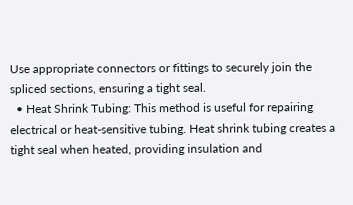Use appropriate connectors or fittings to securely join the spliced sections, ensuring a tight seal.
  • Heat Shrink Tubing: This method is useful for repairing electrical or heat-sensitive tubing. Heat shrink tubing creates a tight seal when heated, providing insulation and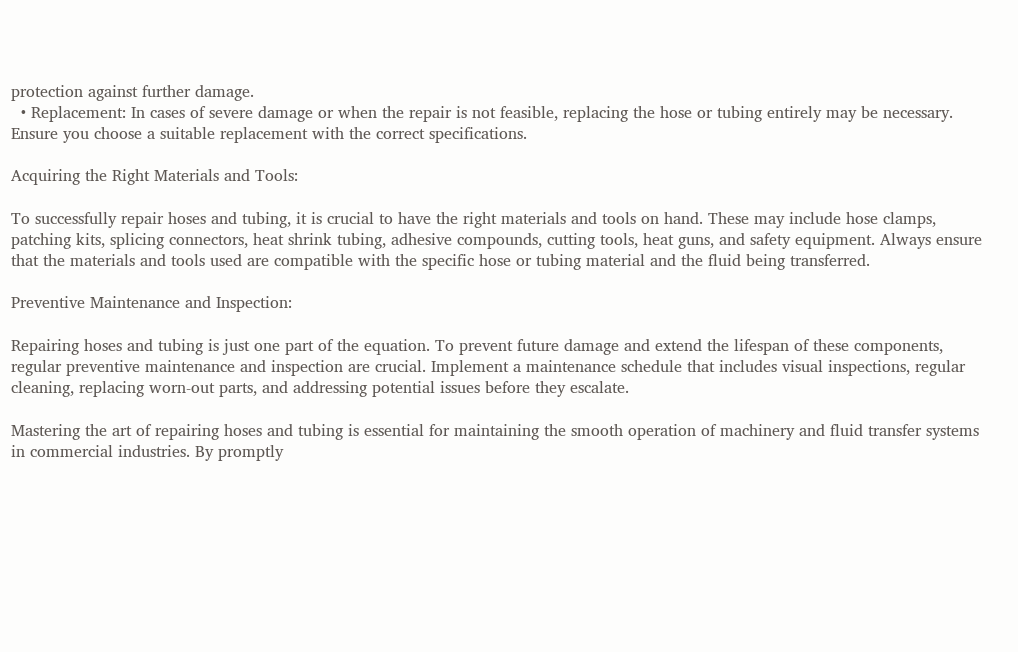protection against further damage.
  • Replacement: In cases of severe damage or when the repair is not feasible, replacing the hose or tubing entirely may be necessary. Ensure you choose a suitable replacement with the correct specifications.

Acquiring the Right Materials and Tools:

To successfully repair hoses and tubing, it is crucial to have the right materials and tools on hand. These may include hose clamps, patching kits, splicing connectors, heat shrink tubing, adhesive compounds, cutting tools, heat guns, and safety equipment. Always ensure that the materials and tools used are compatible with the specific hose or tubing material and the fluid being transferred.

Preventive Maintenance and Inspection:

Repairing hoses and tubing is just one part of the equation. To prevent future damage and extend the lifespan of these components, regular preventive maintenance and inspection are crucial. Implement a maintenance schedule that includes visual inspections, regular cleaning, replacing worn-out parts, and addressing potential issues before they escalate.

Mastering the art of repairing hoses and tubing is essential for maintaining the smooth operation of machinery and fluid transfer systems in commercial industries. By promptly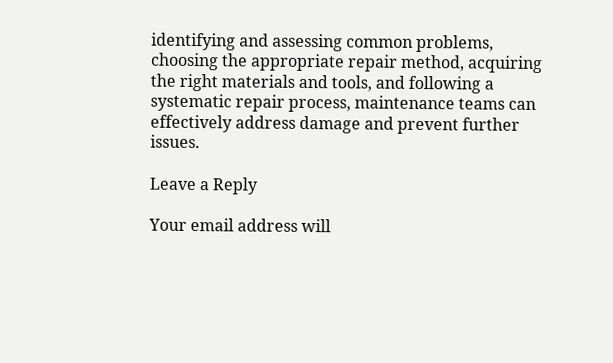identifying and assessing common problems, choosing the appropriate repair method, acquiring the right materials and tools, and following a systematic repair process, maintenance teams can effectively address damage and prevent further issues.

Leave a Reply

Your email address will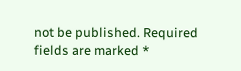not be published. Required fields are marked *